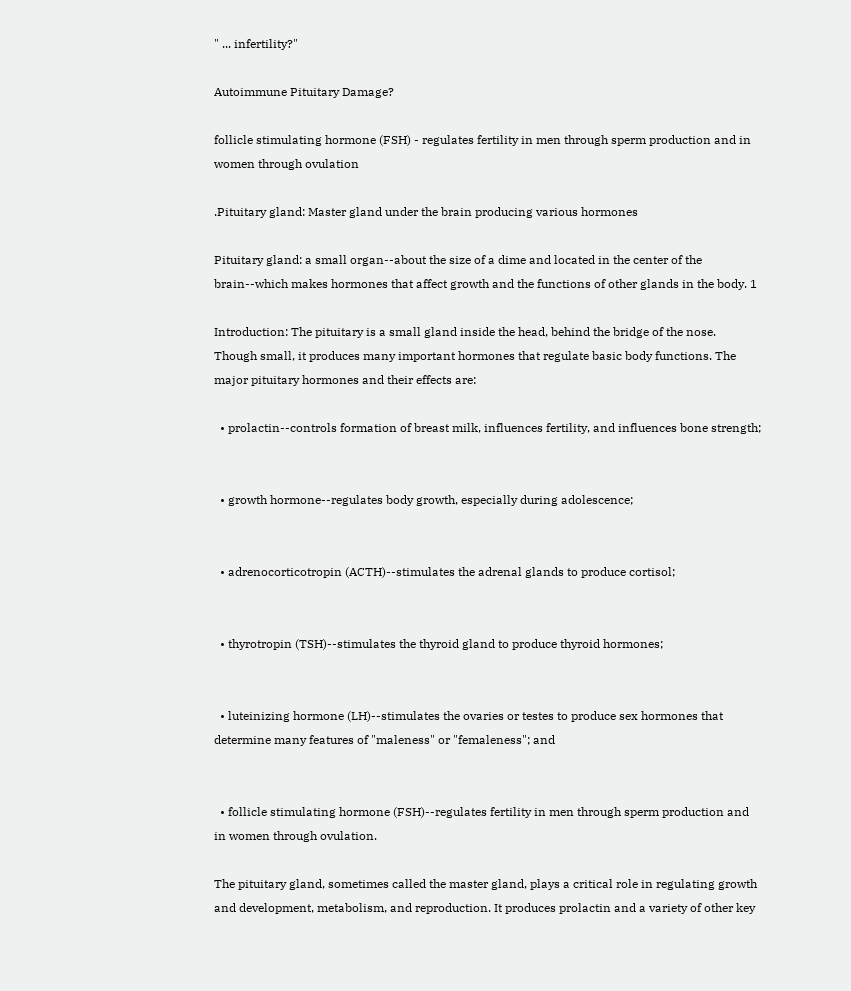" ... infertility?"

Autoimmune Pituitary Damage?

follicle stimulating hormone (FSH) - regulates fertility in men through sperm production and in women through ovulation

.Pituitary gland: Master gland under the brain producing various hormones

Pituitary gland: a small organ--about the size of a dime and located in the center of the brain--which makes hormones that affect growth and the functions of other glands in the body. 1

Introduction: The pituitary is a small gland inside the head, behind the bridge of the nose. Though small, it produces many important hormones that regulate basic body functions. The major pituitary hormones and their effects are:

  • prolactin--controls formation of breast milk, influences fertility, and influences bone strength;


  • growth hormone--regulates body growth, especially during adolescence;


  • adrenocorticotropin (ACTH)--stimulates the adrenal glands to produce cortisol;


  • thyrotropin (TSH)--stimulates the thyroid gland to produce thyroid hormones;


  • luteinizing hormone (LH)--stimulates the ovaries or testes to produce sex hormones that determine many features of "maleness" or "femaleness"; and


  • follicle stimulating hormone (FSH)--regulates fertility in men through sperm production and in women through ovulation.

The pituitary gland, sometimes called the master gland, plays a critical role in regulating growth and development, metabolism, and reproduction. It produces prolactin and a variety of other key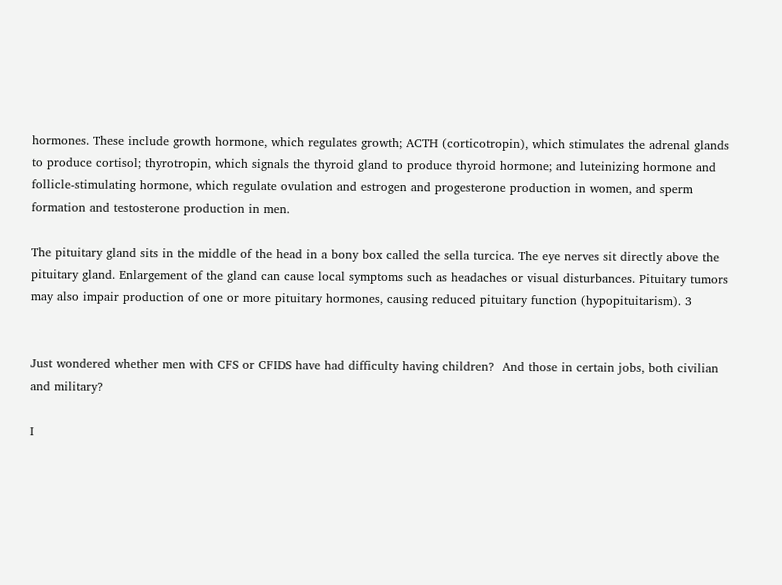hormones. These include growth hormone, which regulates growth; ACTH (corticotropin), which stimulates the adrenal glands to produce cortisol; thyrotropin, which signals the thyroid gland to produce thyroid hormone; and luteinizing hormone and follicle-stimulating hormone, which regulate ovulation and estrogen and progesterone production in women, and sperm formation and testosterone production in men.

The pituitary gland sits in the middle of the head in a bony box called the sella turcica. The eye nerves sit directly above the pituitary gland. Enlargement of the gland can cause local symptoms such as headaches or visual disturbances. Pituitary tumors may also impair production of one or more pituitary hormones, causing reduced pituitary function (hypopituitarism). 3


Just wondered whether men with CFS or CFIDS have had difficulty having children?  And those in certain jobs, both civilian and military?

I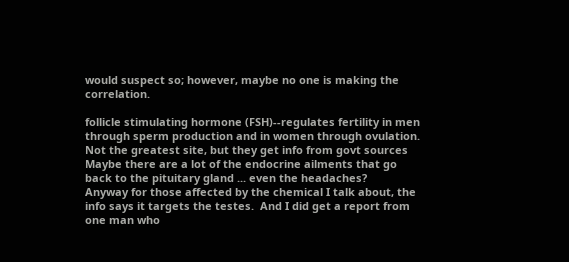would suspect so; however, maybe no one is making the correlation.

follicle stimulating hormone (FSH)--regulates fertility in men through sperm production and in women through ovulation.  Not the greatest site, but they get info from govt sources
Maybe there are a lot of the endocrine ailments that go back to the pituitary gland ... even the headaches?
Anyway for those affected by the chemical I talk about, the info says it targets the testes.  And I did get a report from one man who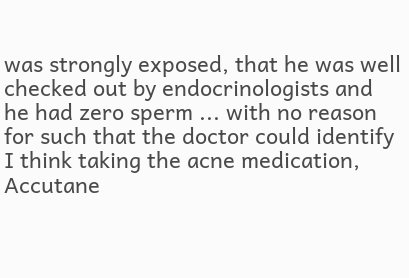was strongly exposed, that he was well checked out by endocrinologists and he had zero sperm ... with no reason for such that the doctor could identify
I think taking the acne medication, Accutane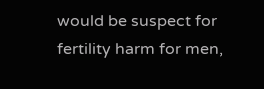would be suspect for fertility harm for men,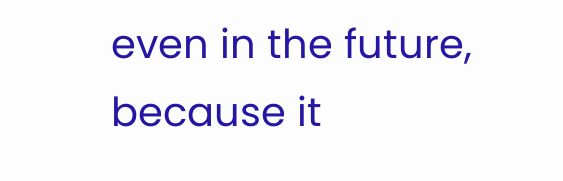even in the future, because it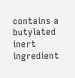contains a butylated inert ingredient